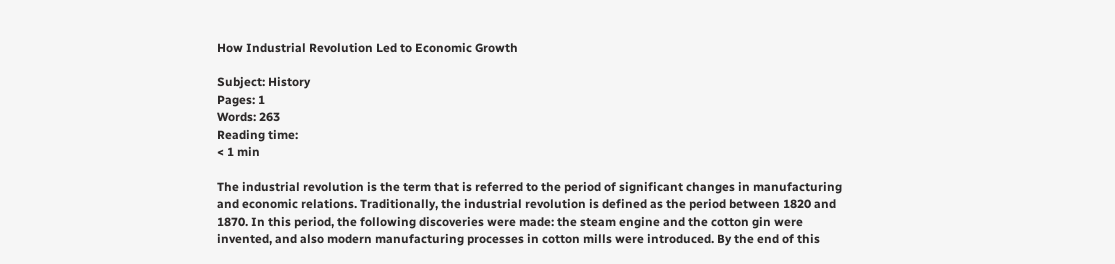How Industrial Revolution Led to Economic Growth

Subject: History
Pages: 1
Words: 263
Reading time:
< 1 min

The industrial revolution is the term that is referred to the period of significant changes in manufacturing and economic relations. Traditionally, the industrial revolution is defined as the period between 1820 and 1870. In this period, the following discoveries were made: the steam engine and the cotton gin were invented, and also modern manufacturing processes in cotton mills were introduced. By the end of this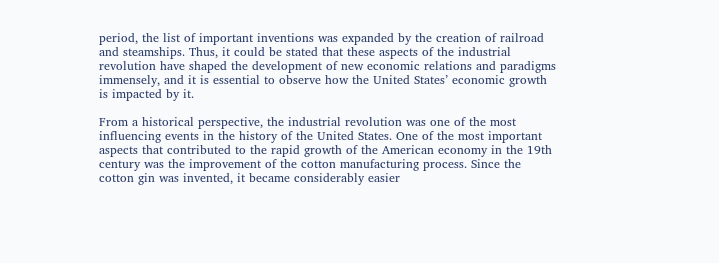period, the list of important inventions was expanded by the creation of railroad and steamships. Thus, it could be stated that these aspects of the industrial revolution have shaped the development of new economic relations and paradigms immensely, and it is essential to observe how the United States’ economic growth is impacted by it.

From a historical perspective, the industrial revolution was one of the most influencing events in the history of the United States. One of the most important aspects that contributed to the rapid growth of the American economy in the 19th century was the improvement of the cotton manufacturing process. Since the cotton gin was invented, it became considerably easier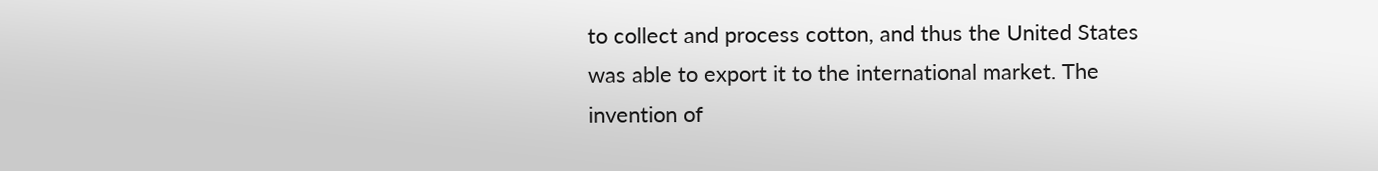to collect and process cotton, and thus the United States was able to export it to the international market. The invention of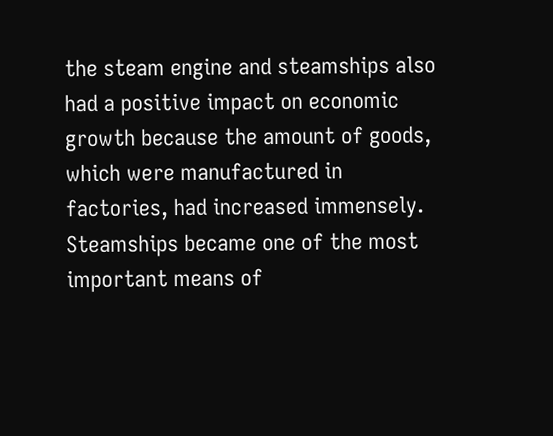the steam engine and steamships also had a positive impact on economic growth because the amount of goods, which were manufactured in factories, had increased immensely. Steamships became one of the most important means of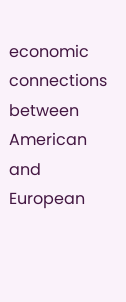economic connections between American and European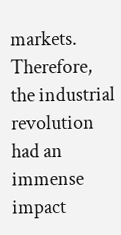markets. Therefore, the industrial revolution had an immense impact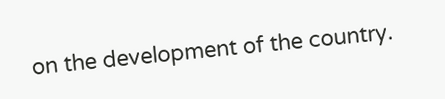on the development of the country.